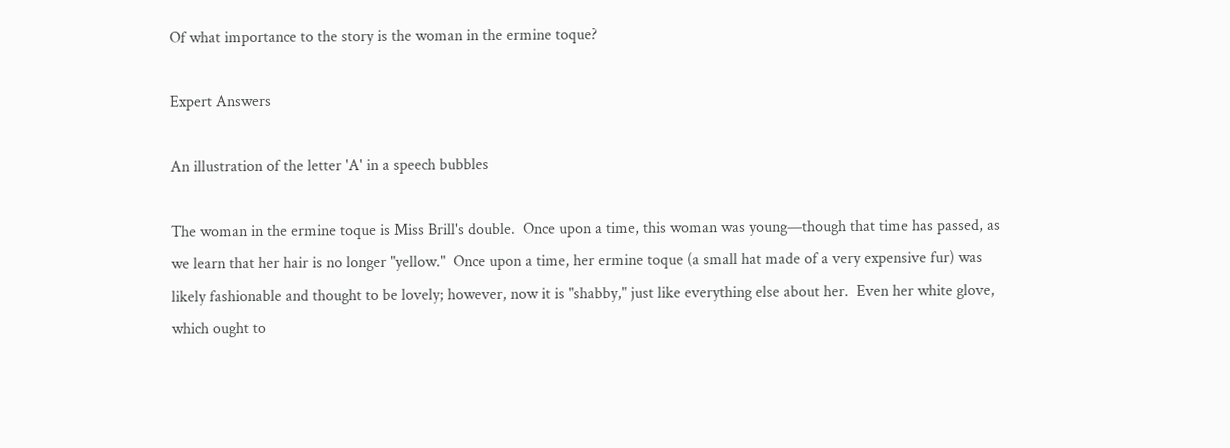Of what importance to the story is the woman in the ermine toque?

Expert Answers

An illustration of the letter 'A' in a speech bubbles

The woman in the ermine toque is Miss Brill's double.  Once upon a time, this woman was young—though that time has passed, as we learn that her hair is no longer "yellow."  Once upon a time, her ermine toque (a small hat made of a very expensive fur) was likely fashionable and thought to be lovely; however, now it is "shabby," just like everything else about her.  Even her white glove, which ought to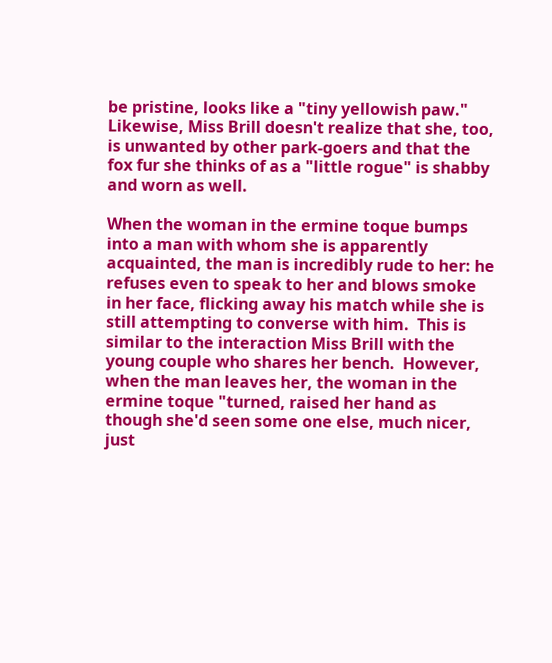be pristine, looks like a "tiny yellowish paw." Likewise, Miss Brill doesn't realize that she, too, is unwanted by other park-goers and that the fox fur she thinks of as a "little rogue" is shabby and worn as well.

When the woman in the ermine toque bumps into a man with whom she is apparently acquainted, the man is incredibly rude to her: he refuses even to speak to her and blows smoke in her face, flicking away his match while she is still attempting to converse with him.  This is similar to the interaction Miss Brill with the young couple who shares her bench.  However, when the man leaves her, the woman in the ermine toque "turned, raised her hand as though she'd seen some one else, much nicer, just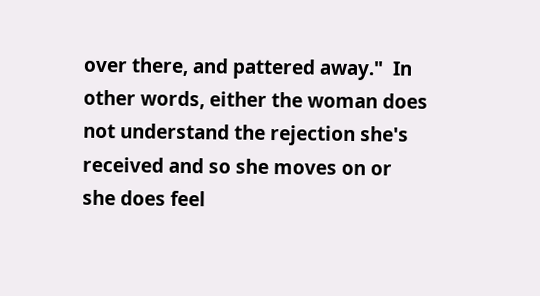over there, and pattered away."  In other words, either the woman does not understand the rejection she's received and so she moves on or she does feel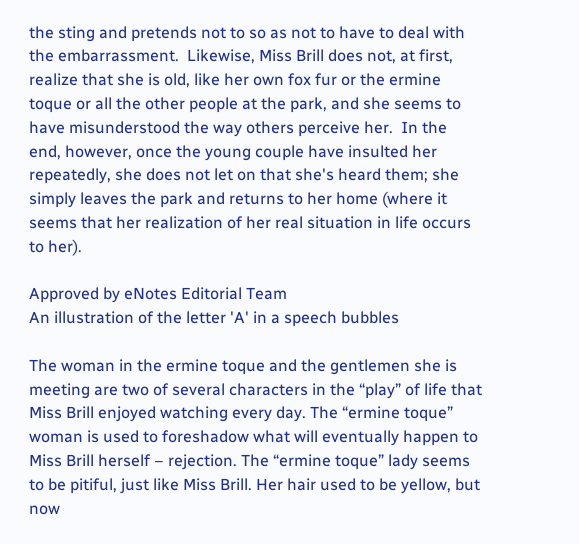the sting and pretends not to so as not to have to deal with the embarrassment.  Likewise, Miss Brill does not, at first, realize that she is old, like her own fox fur or the ermine toque or all the other people at the park, and she seems to have misunderstood the way others perceive her.  In the end, however, once the young couple have insulted her repeatedly, she does not let on that she's heard them; she simply leaves the park and returns to her home (where it seems that her realization of her real situation in life occurs to her).

Approved by eNotes Editorial Team
An illustration of the letter 'A' in a speech bubbles

The woman in the ermine toque and the gentlemen she is meeting are two of several characters in the “play” of life that Miss Brill enjoyed watching every day. The “ermine toque” woman is used to foreshadow what will eventually happen to Miss Brill herself – rejection. The “ermine toque” lady seems to be pitiful, just like Miss Brill. Her hair used to be yellow, but now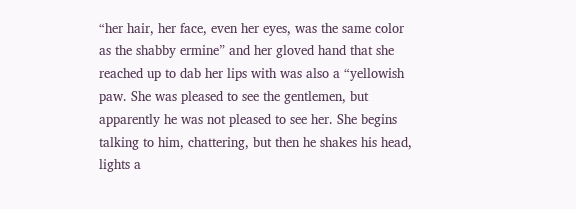“her hair, her face, even her eyes, was the same color as the shabby ermine” and her gloved hand that she reached up to dab her lips with was also a “yellowish paw. She was pleased to see the gentlemen, but apparently he was not pleased to see her. She begins talking to him, chattering, but then he shakes his head, lights a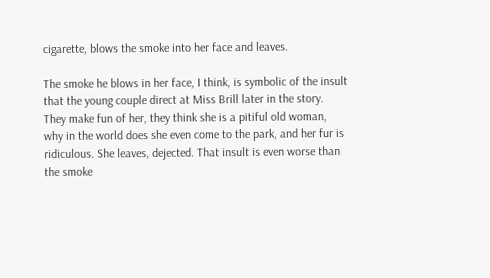cigarette, blows the smoke into her face and leaves.

The smoke he blows in her face, I think, is symbolic of the insult that the young couple direct at Miss Brill later in the story. They make fun of her, they think she is a pitiful old woman, why in the world does she even come to the park, and her fur is ridiculous. She leaves, dejected. That insult is even worse than the smoke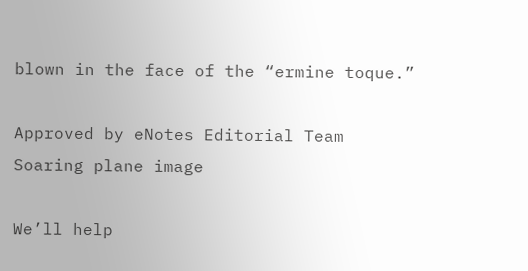blown in the face of the “ermine toque.”

Approved by eNotes Editorial Team
Soaring plane image

We’ll help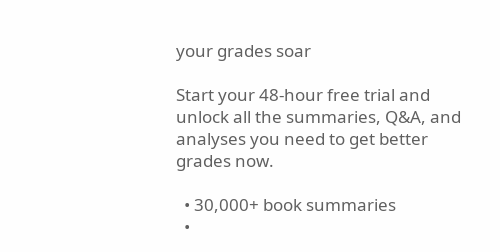your grades soar

Start your 48-hour free trial and unlock all the summaries, Q&A, and analyses you need to get better grades now.

  • 30,000+ book summaries
  •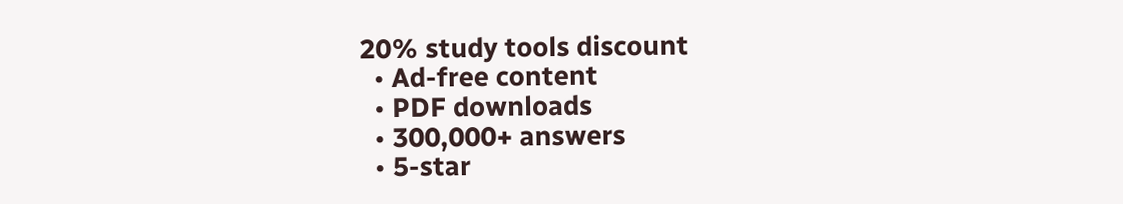20% study tools discount
  • Ad-free content
  • PDF downloads
  • 300,000+ answers
  • 5-star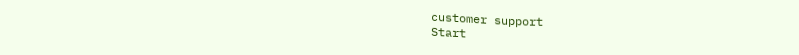customer support
Start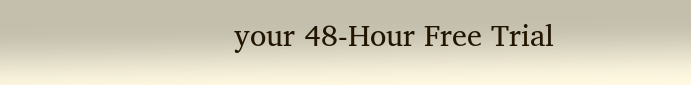your 48-Hour Free Trial